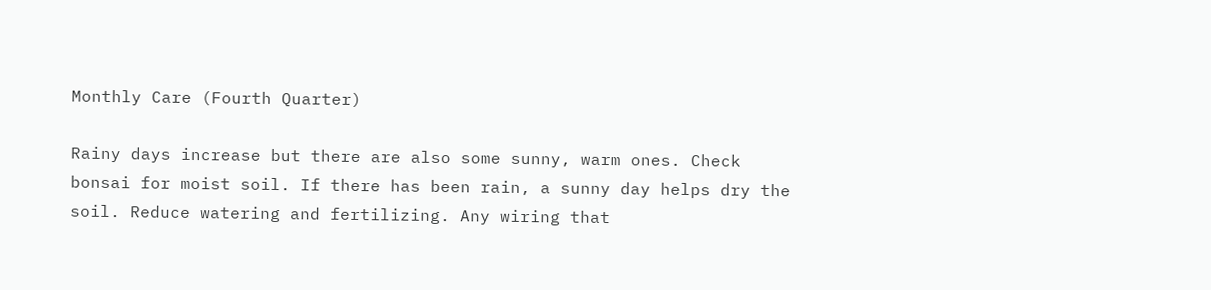Monthly Care (Fourth Quarter)

Rainy days increase but there are also some sunny, warm ones. Check bonsai for moist soil. If there has been rain, a sunny day helps dry the soil. Reduce watering and fertilizing. Any wiring that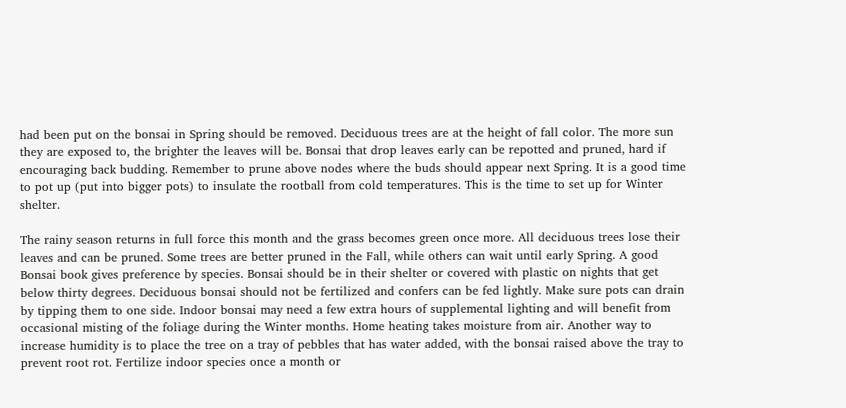had been put on the bonsai in Spring should be removed. Deciduous trees are at the height of fall color. The more sun they are exposed to, the brighter the leaves will be. Bonsai that drop leaves early can be repotted and pruned, hard if encouraging back budding. Remember to prune above nodes where the buds should appear next Spring. It is a good time to pot up (put into bigger pots) to insulate the rootball from cold temperatures. This is the time to set up for Winter shelter.

The rainy season returns in full force this month and the grass becomes green once more. All deciduous trees lose their leaves and can be pruned. Some trees are better pruned in the Fall, while others can wait until early Spring. A good Bonsai book gives preference by species. Bonsai should be in their shelter or covered with plastic on nights that get below thirty degrees. Deciduous bonsai should not be fertilized and confers can be fed lightly. Make sure pots can drain by tipping them to one side. Indoor bonsai may need a few extra hours of supplemental lighting and will benefit from occasional misting of the foliage during the Winter months. Home heating takes moisture from air. Another way to increase humidity is to place the tree on a tray of pebbles that has water added, with the bonsai raised above the tray to prevent root rot. Fertilize indoor species once a month or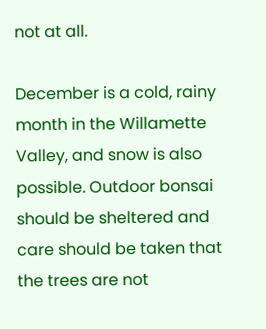not at all.

December is a cold, rainy month in the Willamette Valley, and snow is also possible. Outdoor bonsai should be sheltered and care should be taken that the trees are not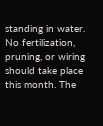standing in water. No fertilization, pruning, or wiring should take place this month. The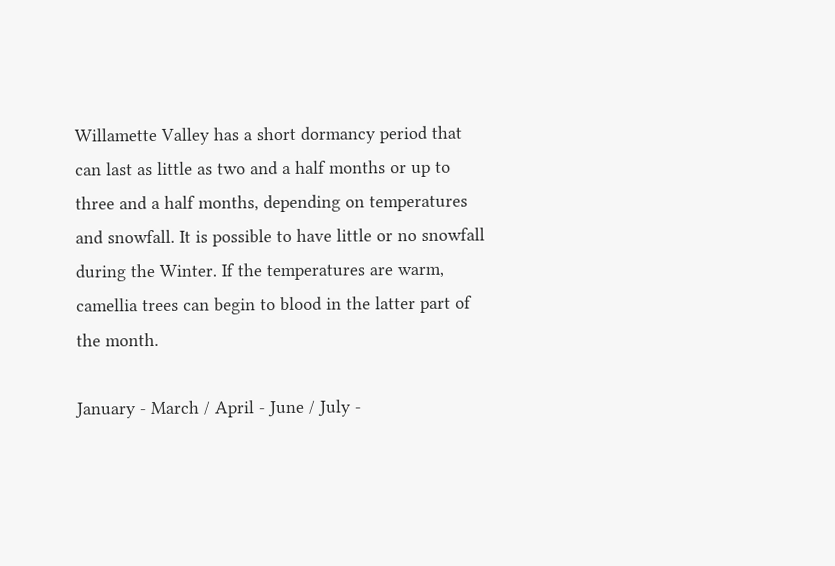Willamette Valley has a short dormancy period that can last as little as two and a half months or up to three and a half months, depending on temperatures and snowfall. It is possible to have little or no snowfall during the Winter. If the temperatures are warm, camellia trees can begin to blood in the latter part of the month.

January - March / April - June / July -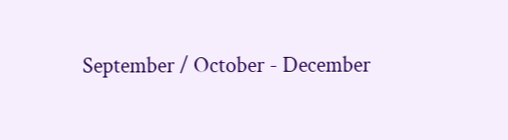September / October - December